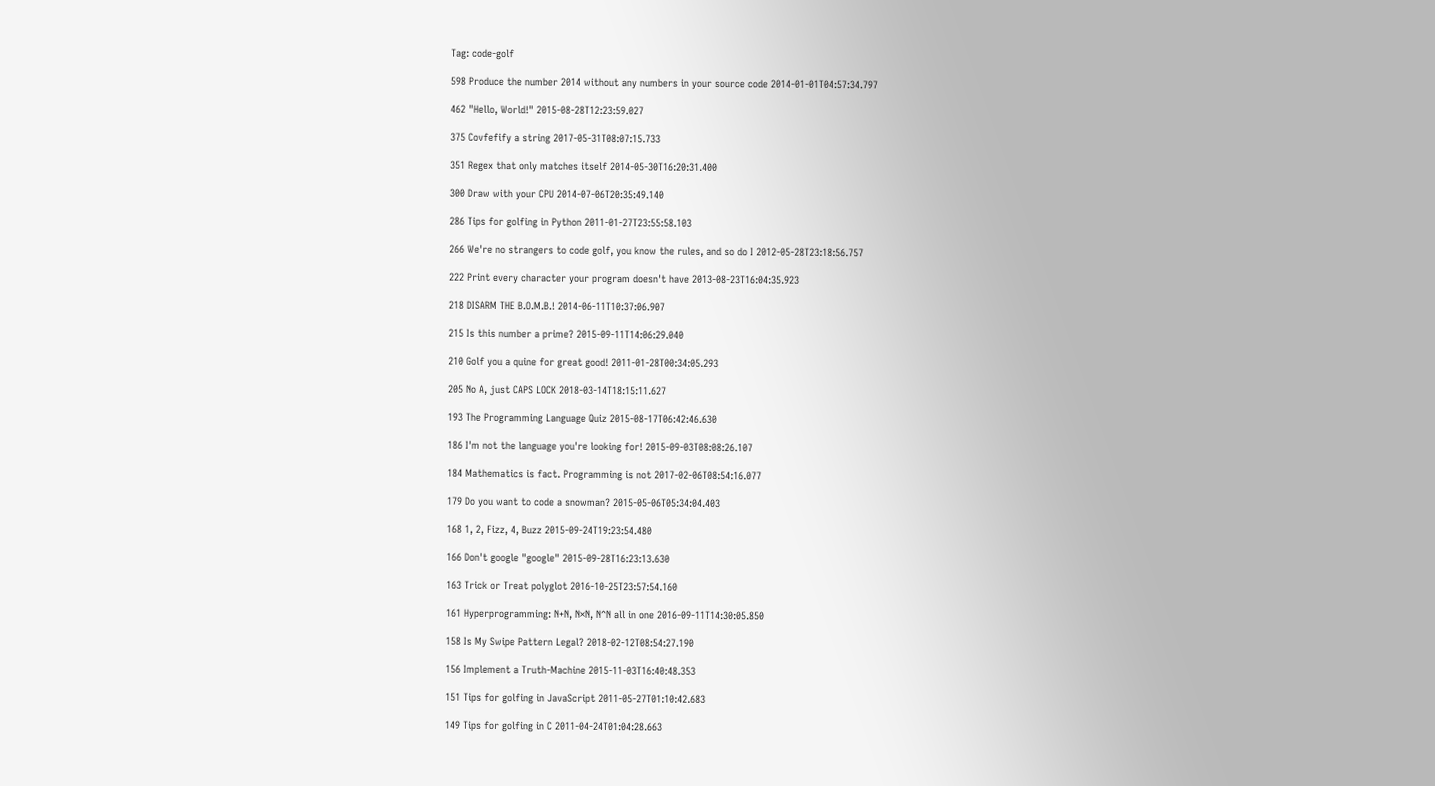Tag: code-golf

598 Produce the number 2014 without any numbers in your source code 2014-01-01T04:57:34.797

462 "Hello, World!" 2015-08-28T12:23:59.027

375 Covfefify a string 2017-05-31T08:07:15.733

351 Regex that only matches itself 2014-05-30T16:20:31.400

300 Draw with your CPU 2014-07-06T20:35:49.140

286 Tips for golfing in Python 2011-01-27T23:55:58.103

266 We're no strangers to code golf, you know the rules, and so do I 2012-05-28T23:18:56.757

222 Print every character your program doesn't have 2013-08-23T16:04:35.923

218 DISARM THE B.O.M.B.! 2014-06-11T10:37:06.907

215 Is this number a prime? 2015-09-11T14:06:29.040

210 Golf you a quine for great good! 2011-01-28T00:34:05.293

205 No A, just CAPS LOCK 2018-03-14T18:15:11.627

193 The Programming Language Quiz 2015-08-17T06:42:46.630

186 I'm not the language you're looking for! 2015-09-03T08:08:26.107

184 Mathematics is fact. Programming is not 2017-02-06T08:54:16.077

179 Do you want to code a snowman? 2015-05-06T05:34:04.403

168 1, 2, Fizz, 4, Buzz 2015-09-24T19:23:54.480

166 Don't google "google" 2015-09-28T16:23:13.630

163 Trick or Treat polyglot 2016-10-25T23:57:54.160

161 Hyperprogramming: N+N, N×N, N^N all in one 2016-09-11T14:30:05.850

158 Is My Swipe Pattern Legal? 2018-02-12T08:54:27.190

156 Implement a Truth-Machine 2015-11-03T16:40:48.353

151 Tips for golfing in JavaScript 2011-05-27T01:10:42.683

149 Tips for golfing in C 2011-04-24T01:04:28.663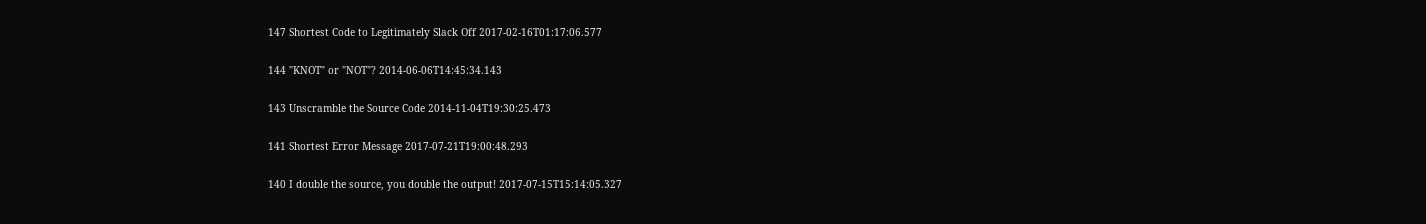147 Shortest Code to Legitimately Slack Off 2017-02-16T01:17:06.577

144 "KNOT" or "NOT"? 2014-06-06T14:45:34.143

143 Unscramble the Source Code 2014-11-04T19:30:25.473

141 Shortest Error Message 2017-07-21T19:00:48.293

140 I double the source, you double the output! 2017-07-15T15:14:05.327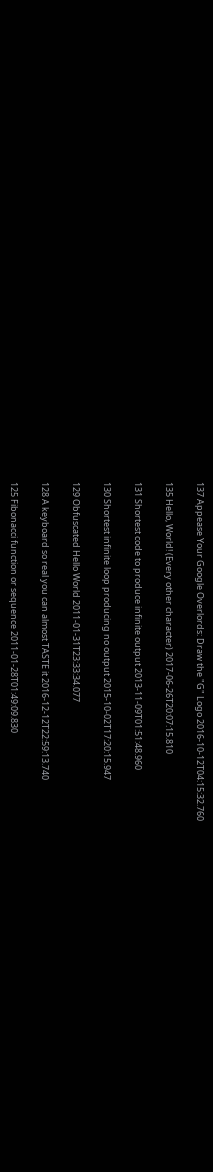137 Appease Your Google Overlords: Draw the "G" Logo 2016-10-12T04:15:32.760

135 Hello, World! (Every other character) 2017-06-26T20:07:15.810

131 Shortest code to produce infinite output 2013-11-09T01:51:48.960

130 Shortest infinite loop producing no output 2015-10-02T17:20:15.947

129 Obfuscated Hello World 2011-01-31T23:33:34.077

128 A keyboard so real you can almost TASTE it 2016-12-12T22:59:13.740

125 Fibonacci function or sequence 2011-01-28T01:49:09.830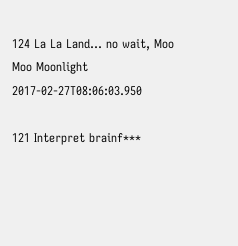124 La La Land... no wait, Moo Moo Moonlight 2017-02-27T08:06:03.950

121 Interpret brainf***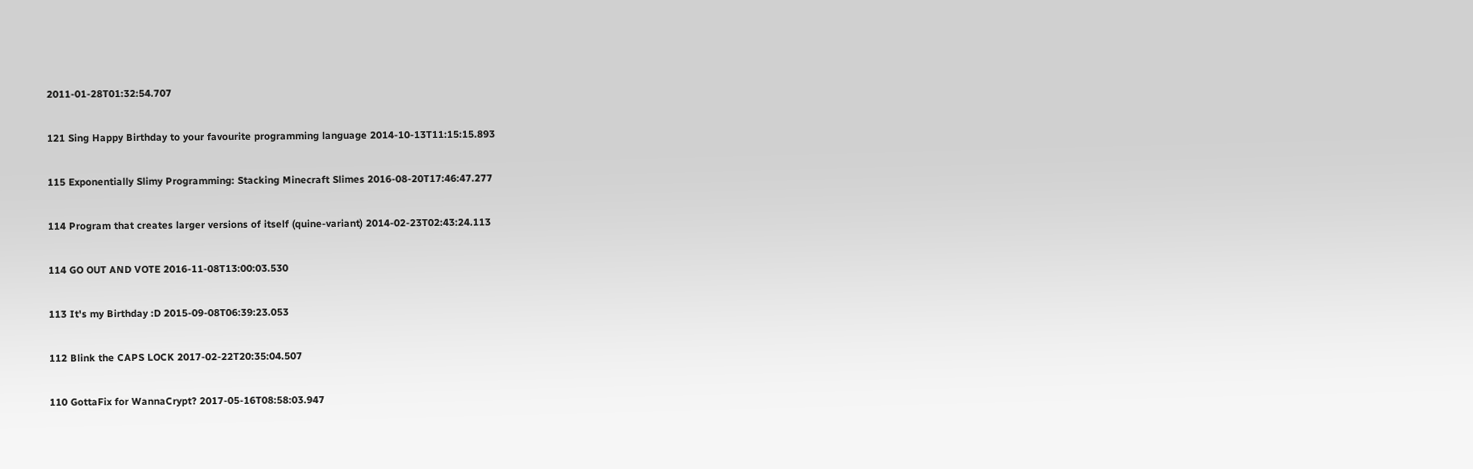2011-01-28T01:32:54.707

121 Sing Happy Birthday to your favourite programming language 2014-10-13T11:15:15.893

115 Exponentially Slimy Programming: Stacking Minecraft Slimes 2016-08-20T17:46:47.277

114 Program that creates larger versions of itself (quine-variant) 2014-02-23T02:43:24.113

114 GO OUT AND VOTE 2016-11-08T13:00:03.530

113 It's my Birthday :D 2015-09-08T06:39:23.053

112 Blink the CAPS LOCK 2017-02-22T20:35:04.507

110 GottaFix for WannaCrypt? 2017-05-16T08:58:03.947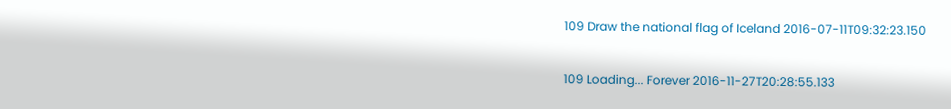109 Draw the national flag of Iceland 2016-07-11T09:32:23.150

109 Loading... Forever 2016-11-27T20:28:55.133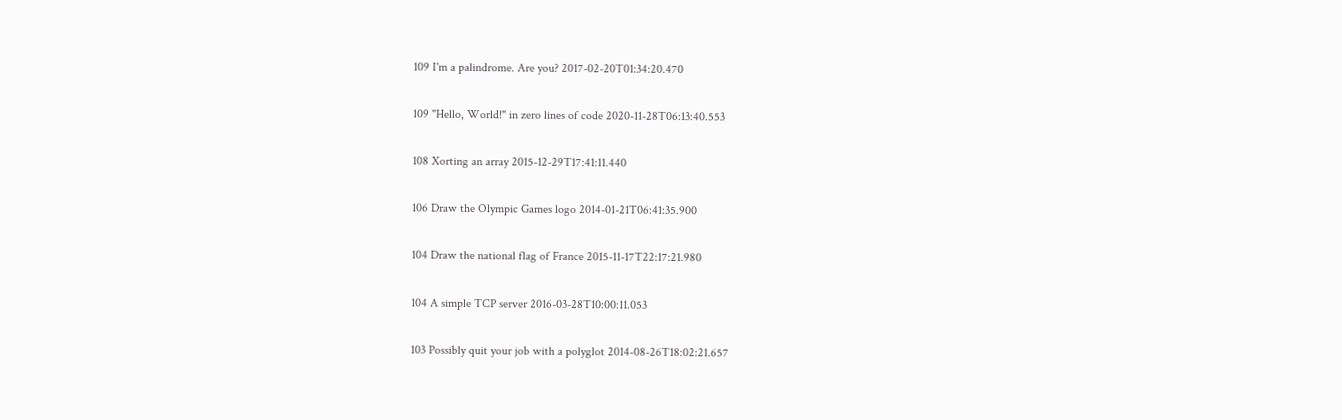109 I'm a palindrome. Are you? 2017-02-20T01:34:20.470

109 "Hello, World!" in zero lines of code 2020-11-28T06:13:40.553

108 Xorting an array 2015-12-29T17:41:11.440

106 Draw the Olympic Games logo 2014-01-21T06:41:35.900

104 Draw the national flag of France 2015-11-17T22:17:21.980

104 A simple TCP server 2016-03-28T10:00:11.053

103 Possibly quit your job with a polyglot 2014-08-26T18:02:21.657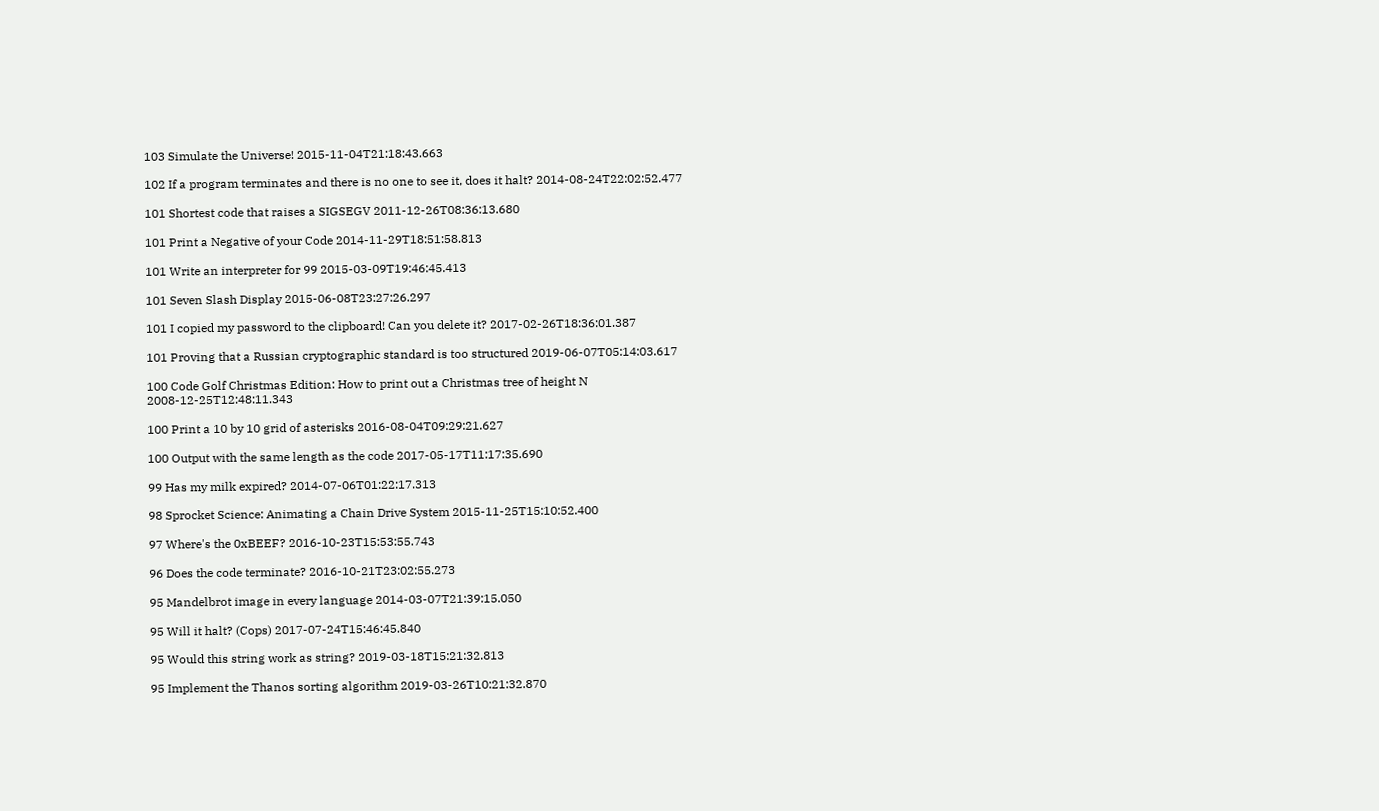103 Simulate the Universe! 2015-11-04T21:18:43.663

102 If a program terminates and there is no one to see it, does it halt? 2014-08-24T22:02:52.477

101 Shortest code that raises a SIGSEGV 2011-12-26T08:36:13.680

101 Print a Negative of your Code 2014-11-29T18:51:58.813

101 Write an interpreter for 99 2015-03-09T19:46:45.413

101 Seven Slash Display 2015-06-08T23:27:26.297

101 I copied my password to the clipboard! Can you delete it? 2017-02-26T18:36:01.387

101 Proving that a Russian cryptographic standard is too structured 2019-06-07T05:14:03.617

100 Code Golf Christmas Edition: How to print out a Christmas tree of height N 2008-12-25T12:48:11.343

100 Print a 10 by 10 grid of asterisks 2016-08-04T09:29:21.627

100 Output with the same length as the code 2017-05-17T11:17:35.690

99 Has my milk expired? 2014-07-06T01:22:17.313

98 Sprocket Science: Animating a Chain Drive System 2015-11-25T15:10:52.400

97 Where's the 0xBEEF? 2016-10-23T15:53:55.743

96 Does the code terminate? 2016-10-21T23:02:55.273

95 Mandelbrot image in every language 2014-03-07T21:39:15.050

95 Will it halt? (Cops) 2017-07-24T15:46:45.840

95 Would this string work as string? 2019-03-18T15:21:32.813

95 Implement the Thanos sorting algorithm 2019-03-26T10:21:32.870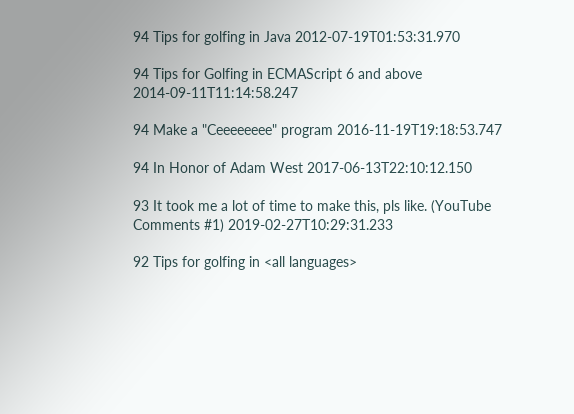94 Tips for golfing in Java 2012-07-19T01:53:31.970

94 Tips for Golfing in ECMAScript 6 and above 2014-09-11T11:14:58.247

94 Make a "Ceeeeeeee" program 2016-11-19T19:18:53.747

94 In Honor of Adam West 2017-06-13T22:10:12.150

93 It took me a lot of time to make this, pls like. (YouTube Comments #1) 2019-02-27T10:29:31.233

92 Tips for golfing in <all languages>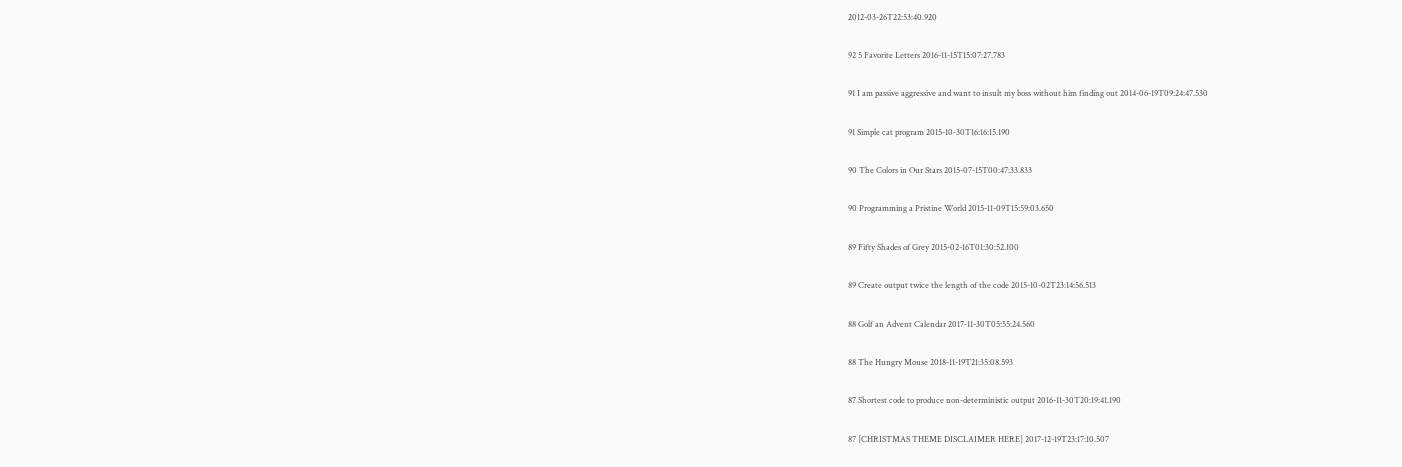2012-03-26T22:53:40.920

92 5 Favorite Letters 2016-11-15T15:07:27.783

91 I am passive aggressive and want to insult my boss without him finding out 2014-06-19T09:24:47.530

91 Simple cat program 2015-10-30T16:16:15.190

90 The Colors in Our Stars 2015-07-15T00:47:33.833

90 Programming a Pristine World 2015-11-09T15:59:03.650

89 Fifty Shades of Grey 2015-02-16T01:30:52.100

89 Create output twice the length of the code 2015-10-02T23:14:56.513

88 Golf an Advent Calendar 2017-11-30T05:55:24.560

88 The Hungry Mouse 2018-11-19T21:35:08.593

87 Shortest code to produce non-deterministic output 2016-11-30T20:19:41.190

87 [CHRISTMAS THEME DISCLAIMER HERE] 2017-12-19T23:17:10.507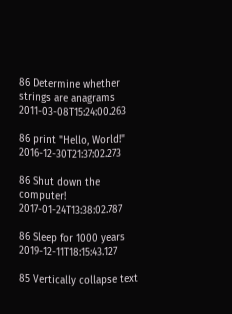86 Determine whether strings are anagrams 2011-03-08T15:24:00.263

86 print "Hello, World!" 2016-12-30T21:37:02.273

86 Shut down the computer! 2017-01-24T13:38:02.787

86 Sleep for 1000 years 2019-12-11T18:15:43.127

85 Vertically collapse text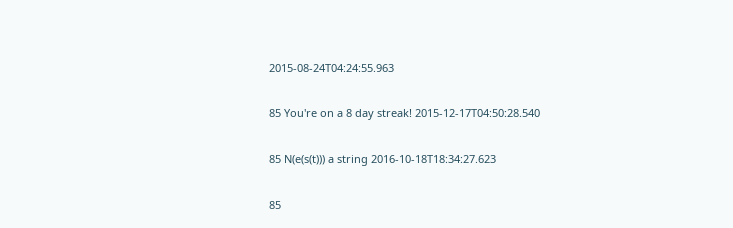2015-08-24T04:24:55.963

85 You're on a 8 day streak! 2015-12-17T04:50:28.540

85 N(e(s(t))) a string 2016-10-18T18:34:27.623

85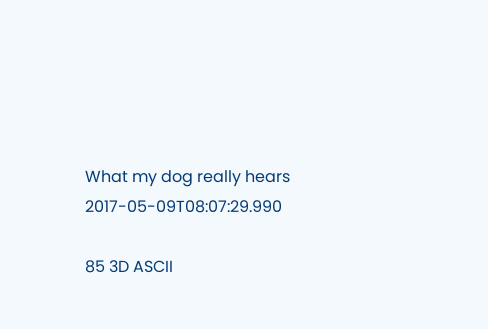What my dog really hears 2017-05-09T08:07:29.990

85 3D ASCII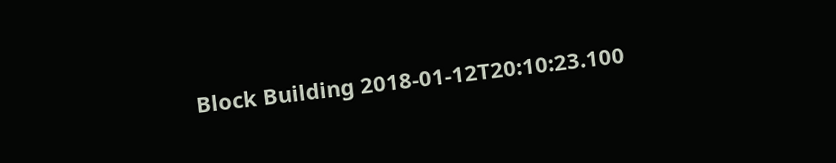Block Building 2018-01-12T20:10:23.100